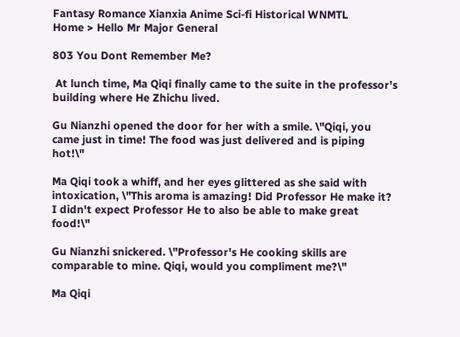Fantasy Romance Xianxia Anime Sci-fi Historical WNMTL
Home > Hello Mr Major General

803 You Dont Remember Me?

 At lunch time, Ma Qiqi finally came to the suite in the professor's building where He Zhichu lived.

Gu Nianzhi opened the door for her with a smile. \"Qiqi, you came just in time! The food was just delivered and is piping hot!\"

Ma Qiqi took a whiff, and her eyes glittered as she said with intoxication, \"This aroma is amazing! Did Professor He make it? I didn't expect Professor He to also be able to make great food!\"

Gu Nianzhi snickered. \"Professor's He cooking skills are comparable to mine. Qiqi, would you compliment me?\"

Ma Qiqi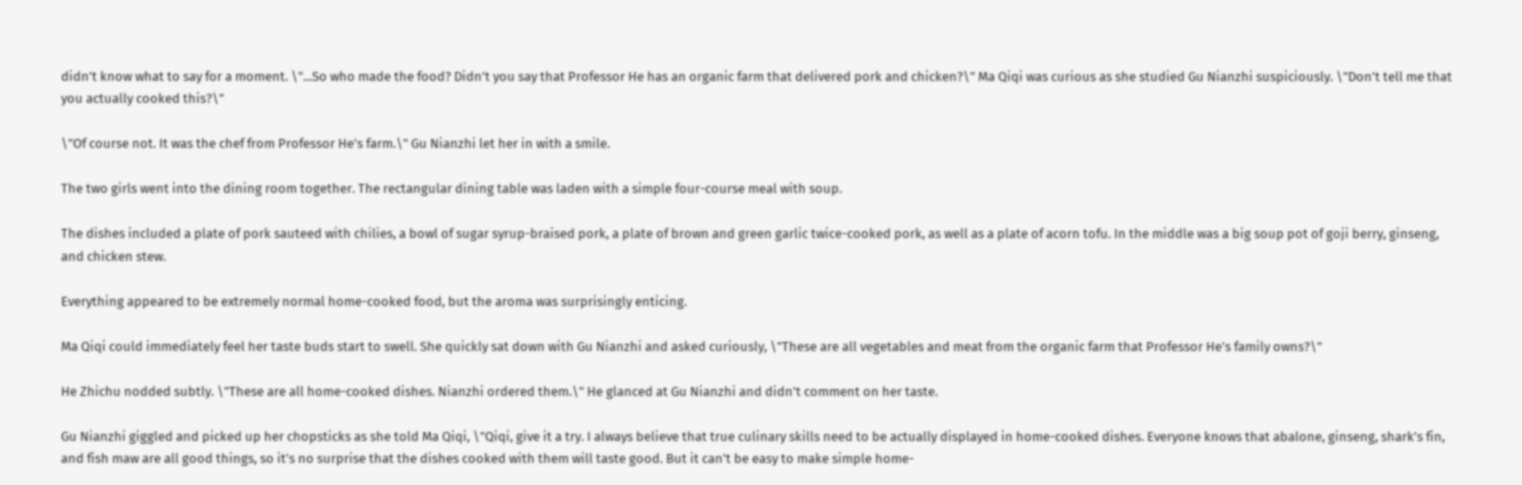didn't know what to say for a moment. \"...So who made the food? Didn't you say that Professor He has an organic farm that delivered pork and chicken?\" Ma Qiqi was curious as she studied Gu Nianzhi suspiciously. \"Don't tell me that you actually cooked this?\"

\"Of course not. It was the chef from Professor He's farm.\" Gu Nianzhi let her in with a smile.

The two girls went into the dining room together. The rectangular dining table was laden with a simple four-course meal with soup.

The dishes included a plate of pork sauteed with chilies, a bowl of sugar syrup-braised pork, a plate of brown and green garlic twice-cooked pork, as well as a plate of acorn tofu. In the middle was a big soup pot of goji berry, ginseng, and chicken stew.

Everything appeared to be extremely normal home-cooked food, but the aroma was surprisingly enticing.

Ma Qiqi could immediately feel her taste buds start to swell. She quickly sat down with Gu Nianzhi and asked curiously, \"These are all vegetables and meat from the organic farm that Professor He's family owns?\"

He Zhichu nodded subtly. \"These are all home-cooked dishes. Nianzhi ordered them.\" He glanced at Gu Nianzhi and didn't comment on her taste.

Gu Nianzhi giggled and picked up her chopsticks as she told Ma Qiqi, \"Qiqi, give it a try. I always believe that true culinary skills need to be actually displayed in home-cooked dishes. Everyone knows that abalone, ginseng, shark's fin, and fish maw are all good things, so it's no surprise that the dishes cooked with them will taste good. But it can't be easy to make simple home-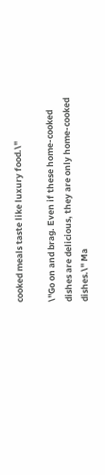cooked meals taste like luxury food.\"

\"Go on and brag. Even if these home-cooked dishes are delicious, they are only home-cooked dishes.\" Ma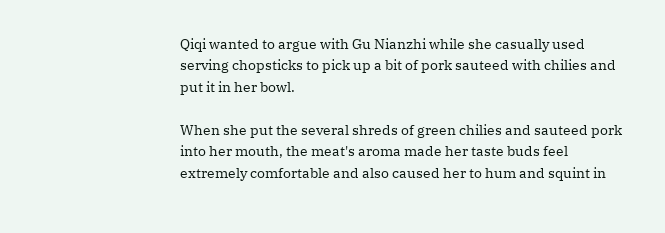Qiqi wanted to argue with Gu Nianzhi while she casually used serving chopsticks to pick up a bit of pork sauteed with chilies and put it in her bowl.

When she put the several shreds of green chilies and sauteed pork into her mouth, the meat's aroma made her taste buds feel extremely comfortable and also caused her to hum and squint in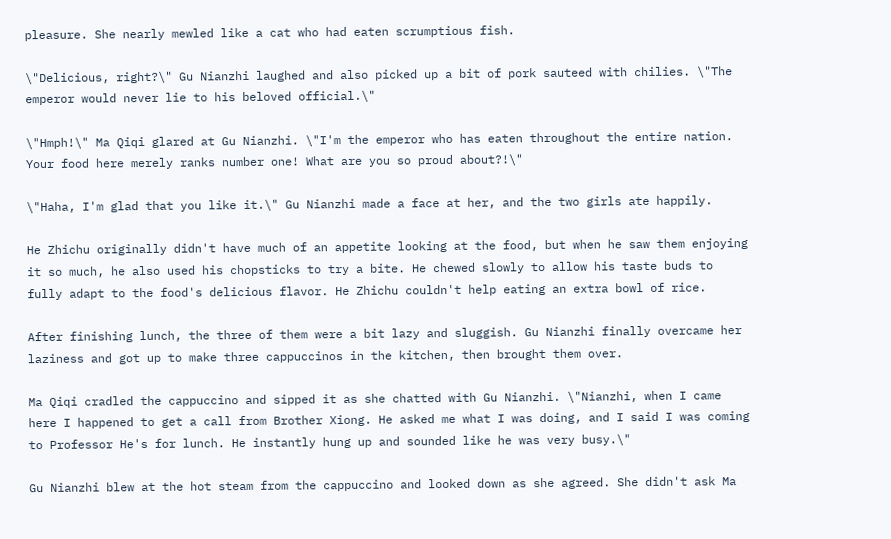pleasure. She nearly mewled like a cat who had eaten scrumptious fish.

\"Delicious, right?\" Gu Nianzhi laughed and also picked up a bit of pork sauteed with chilies. \"The emperor would never lie to his beloved official.\"

\"Hmph!\" Ma Qiqi glared at Gu Nianzhi. \"I'm the emperor who has eaten throughout the entire nation. Your food here merely ranks number one! What are you so proud about?!\"

\"Haha, I'm glad that you like it.\" Gu Nianzhi made a face at her, and the two girls ate happily.

He Zhichu originally didn't have much of an appetite looking at the food, but when he saw them enjoying it so much, he also used his chopsticks to try a bite. He chewed slowly to allow his taste buds to fully adapt to the food's delicious flavor. He Zhichu couldn't help eating an extra bowl of rice.

After finishing lunch, the three of them were a bit lazy and sluggish. Gu Nianzhi finally overcame her laziness and got up to make three cappuccinos in the kitchen, then brought them over.

Ma Qiqi cradled the cappuccino and sipped it as she chatted with Gu Nianzhi. \"Nianzhi, when I came here I happened to get a call from Brother Xiong. He asked me what I was doing, and I said I was coming to Professor He's for lunch. He instantly hung up and sounded like he was very busy.\"

Gu Nianzhi blew at the hot steam from the cappuccino and looked down as she agreed. She didn't ask Ma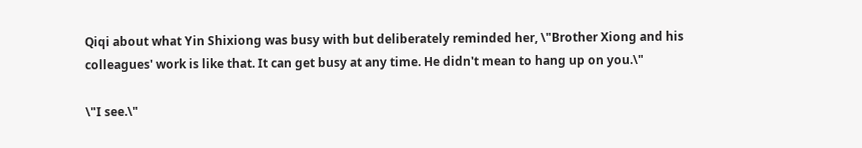Qiqi about what Yin Shixiong was busy with but deliberately reminded her, \"Brother Xiong and his colleagues' work is like that. It can get busy at any time. He didn't mean to hang up on you.\"

\"I see.\"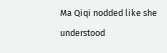Ma Qiqi nodded like she understood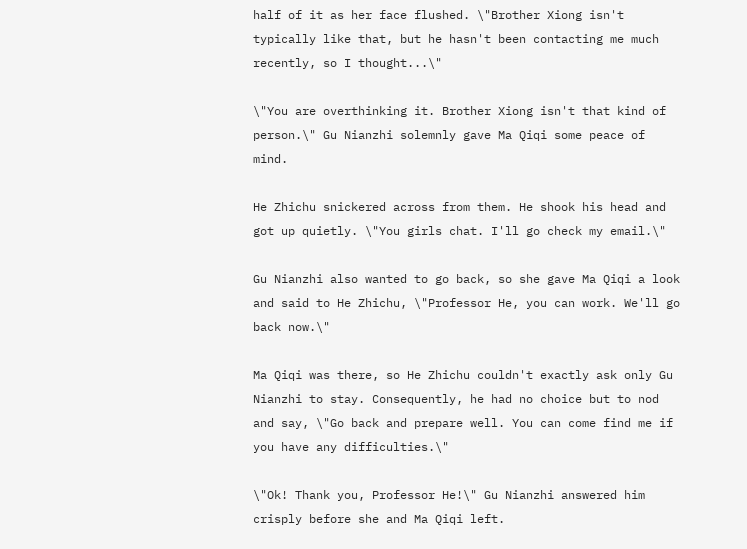half of it as her face flushed. \"Brother Xiong isn't typically like that, but he hasn't been contacting me much recently, so I thought...\"

\"You are overthinking it. Brother Xiong isn't that kind of person.\" Gu Nianzhi solemnly gave Ma Qiqi some peace of mind.

He Zhichu snickered across from them. He shook his head and got up quietly. \"You girls chat. I'll go check my email.\"

Gu Nianzhi also wanted to go back, so she gave Ma Qiqi a look and said to He Zhichu, \"Professor He, you can work. We'll go back now.\"

Ma Qiqi was there, so He Zhichu couldn't exactly ask only Gu Nianzhi to stay. Consequently, he had no choice but to nod and say, \"Go back and prepare well. You can come find me if you have any difficulties.\"

\"Ok! Thank you, Professor He!\" Gu Nianzhi answered him crisply before she and Ma Qiqi left.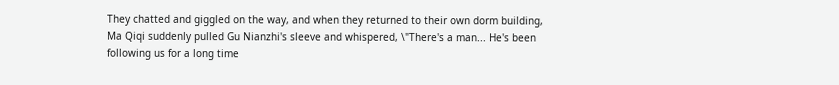They chatted and giggled on the way, and when they returned to their own dorm building, Ma Qiqi suddenly pulled Gu Nianzhi's sleeve and whispered, \"There's a man... He's been following us for a long time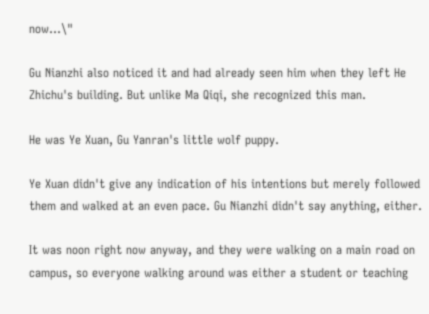now...\"

Gu Nianzhi also noticed it and had already seen him when they left He Zhichu's building. But unlike Ma Qiqi, she recognized this man.

He was Ye Xuan, Gu Yanran's little wolf puppy.

Ye Xuan didn't give any indication of his intentions but merely followed them and walked at an even pace. Gu Nianzhi didn't say anything, either.

It was noon right now anyway, and they were walking on a main road on campus, so everyone walking around was either a student or teaching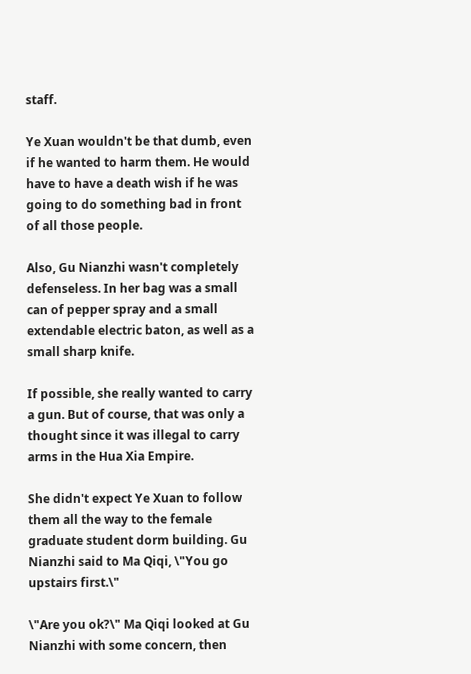staff.

Ye Xuan wouldn't be that dumb, even if he wanted to harm them. He would have to have a death wish if he was going to do something bad in front of all those people.

Also, Gu Nianzhi wasn't completely defenseless. In her bag was a small can of pepper spray and a small extendable electric baton, as well as a small sharp knife.

If possible, she really wanted to carry a gun. But of course, that was only a thought since it was illegal to carry arms in the Hua Xia Empire.

She didn't expect Ye Xuan to follow them all the way to the female graduate student dorm building. Gu Nianzhi said to Ma Qiqi, \"You go upstairs first.\"

\"Are you ok?\" Ma Qiqi looked at Gu Nianzhi with some concern, then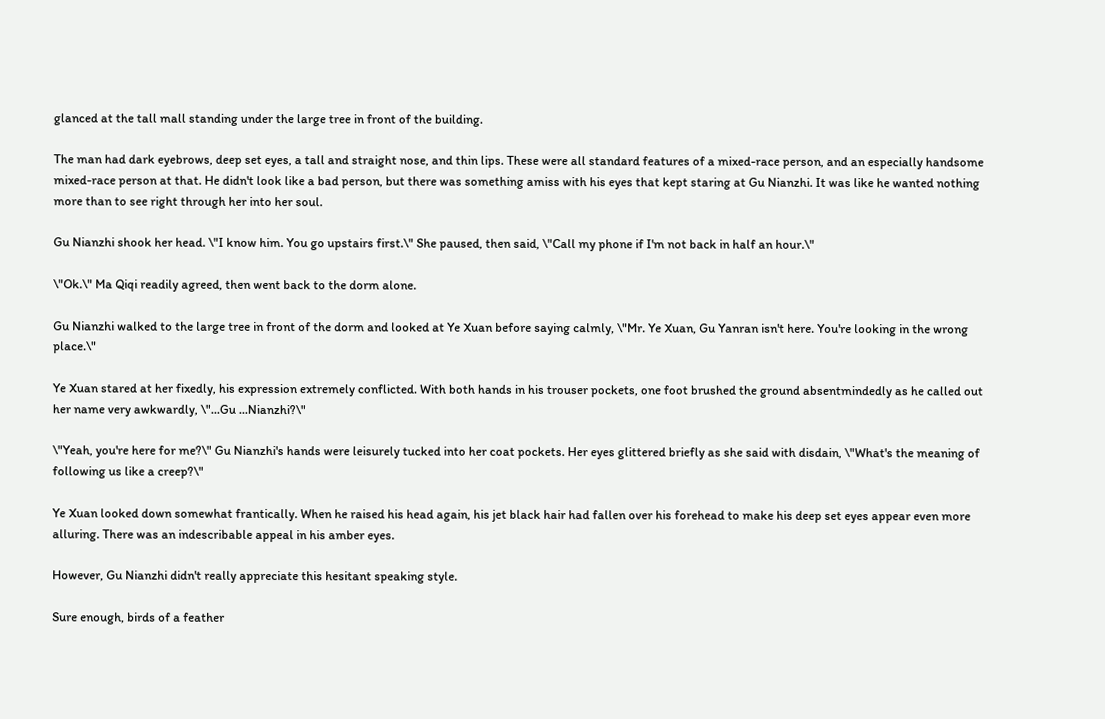glanced at the tall mall standing under the large tree in front of the building.

The man had dark eyebrows, deep set eyes, a tall and straight nose, and thin lips. These were all standard features of a mixed-race person, and an especially handsome mixed-race person at that. He didn't look like a bad person, but there was something amiss with his eyes that kept staring at Gu Nianzhi. It was like he wanted nothing more than to see right through her into her soul.

Gu Nianzhi shook her head. \"I know him. You go upstairs first.\" She paused, then said, \"Call my phone if I'm not back in half an hour.\"

\"Ok.\" Ma Qiqi readily agreed, then went back to the dorm alone.

Gu Nianzhi walked to the large tree in front of the dorm and looked at Ye Xuan before saying calmly, \"Mr. Ye Xuan, Gu Yanran isn't here. You're looking in the wrong place.\"

Ye Xuan stared at her fixedly, his expression extremely conflicted. With both hands in his trouser pockets, one foot brushed the ground absentmindedly as he called out her name very awkwardly, \"...Gu ...Nianzhi?\"

\"Yeah, you're here for me?\" Gu Nianzhi's hands were leisurely tucked into her coat pockets. Her eyes glittered briefly as she said with disdain, \"What's the meaning of following us like a creep?\"

Ye Xuan looked down somewhat frantically. When he raised his head again, his jet black hair had fallen over his forehead to make his deep set eyes appear even more alluring. There was an indescribable appeal in his amber eyes.

However, Gu Nianzhi didn't really appreciate this hesitant speaking style.

Sure enough, birds of a feather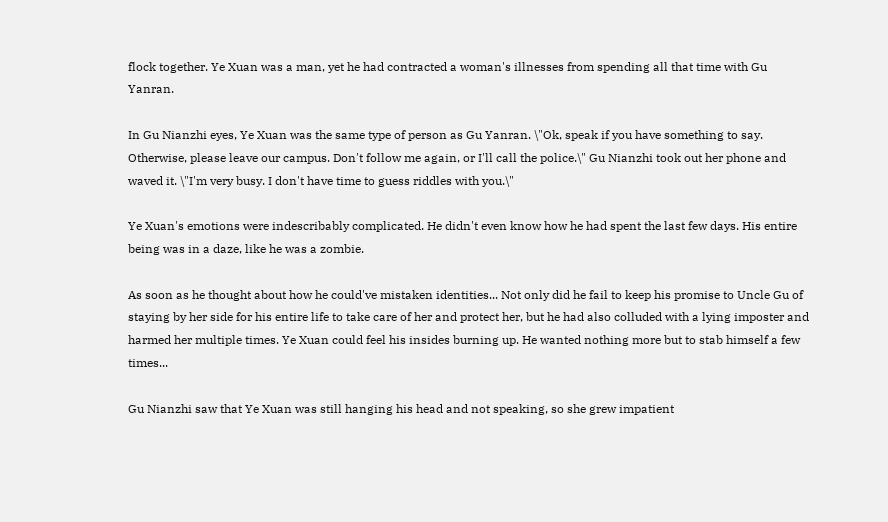flock together. Ye Xuan was a man, yet he had contracted a woman's illnesses from spending all that time with Gu Yanran.

In Gu Nianzhi eyes, Ye Xuan was the same type of person as Gu Yanran. \"Ok, speak if you have something to say. Otherwise, please leave our campus. Don't follow me again, or I'll call the police.\" Gu Nianzhi took out her phone and waved it. \"I'm very busy. I don't have time to guess riddles with you.\"

Ye Xuan's emotions were indescribably complicated. He didn't even know how he had spent the last few days. His entire being was in a daze, like he was a zombie.

As soon as he thought about how he could've mistaken identities... Not only did he fail to keep his promise to Uncle Gu of staying by her side for his entire life to take care of her and protect her, but he had also colluded with a lying imposter and harmed her multiple times. Ye Xuan could feel his insides burning up. He wanted nothing more but to stab himself a few times...

Gu Nianzhi saw that Ye Xuan was still hanging his head and not speaking, so she grew impatient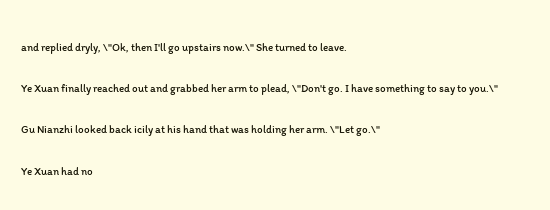and replied dryly, \"Ok, then I'll go upstairs now.\" She turned to leave.

Ye Xuan finally reached out and grabbed her arm to plead, \"Don't go. I have something to say to you.\"

Gu Nianzhi looked back icily at his hand that was holding her arm. \"Let go.\"

Ye Xuan had no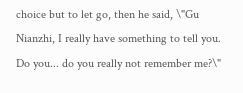choice but to let go, then he said, \"Gu Nianzhi, I really have something to tell you. Do you... do you really not remember me?\"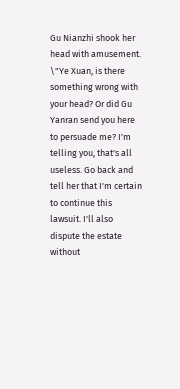Gu Nianzhi shook her head with amusement. \"Ye Xuan, is there something wrong with your head? Or did Gu Yanran send you here to persuade me? I'm telling you, that's all useless. Go back and tell her that I'm certain to continue this lawsuit. I'll also dispute the estate without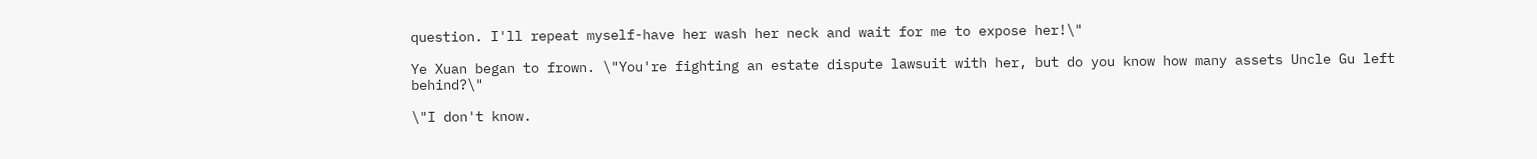question. I'll repeat myself-have her wash her neck and wait for me to expose her!\"

Ye Xuan began to frown. \"You're fighting an estate dispute lawsuit with her, but do you know how many assets Uncle Gu left behind?\"

\"I don't know.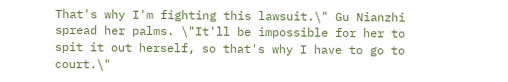That's why I'm fighting this lawsuit.\" Gu Nianzhi spread her palms. \"It'll be impossible for her to spit it out herself, so that's why I have to go to court.\"